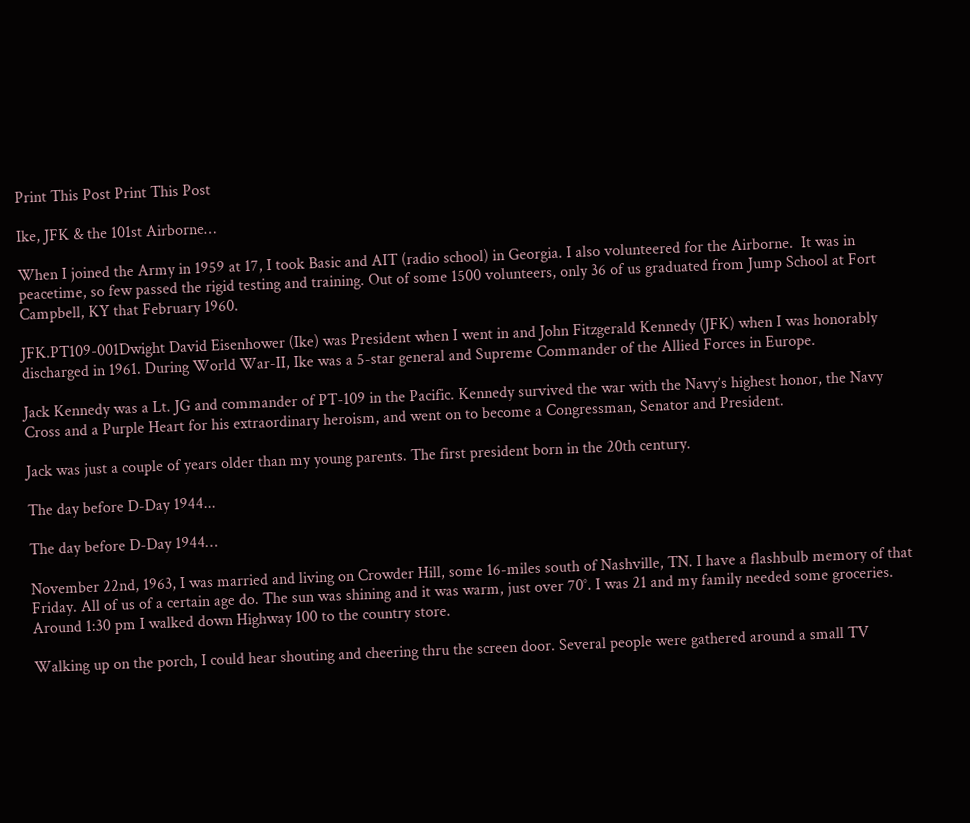Print This Post Print This Post

Ike, JFK & the 101st Airborne…

When I joined the Army in 1959 at 17, I took Basic and AIT (radio school) in Georgia. I also volunteered for the Airborne.  It was in peacetime, so few passed the rigid testing and training. Out of some 1500 volunteers, only 36 of us graduated from Jump School at Fort Campbell, KY that February 1960.

JFK.PT109-001Dwight David Eisenhower (Ike) was President when I went in and John Fitzgerald Kennedy (JFK) when I was honorably discharged in 1961. During World War-II, Ike was a 5-star general and Supreme Commander of the Allied Forces in Europe.

Jack Kennedy was a Lt. JG and commander of PT-109 in the Pacific. Kennedy survived the war with the Navy’s highest honor, the Navy Cross and a Purple Heart for his extraordinary heroism, and went on to become a Congressman, Senator and President.

Jack was just a couple of years older than my young parents. The first president born in the 20th century.

The day before D-Day 1944...

The day before D-Day 1944…

November 22nd, 1963, I was married and living on Crowder Hill, some 16-miles south of Nashville, TN. I have a flashbulb memory of that Friday. All of us of a certain age do. The sun was shining and it was warm, just over 70°. I was 21 and my family needed some groceries. Around 1:30 pm I walked down Highway 100 to the country store.

Walking up on the porch, I could hear shouting and cheering thru the screen door. Several people were gathered around a small TV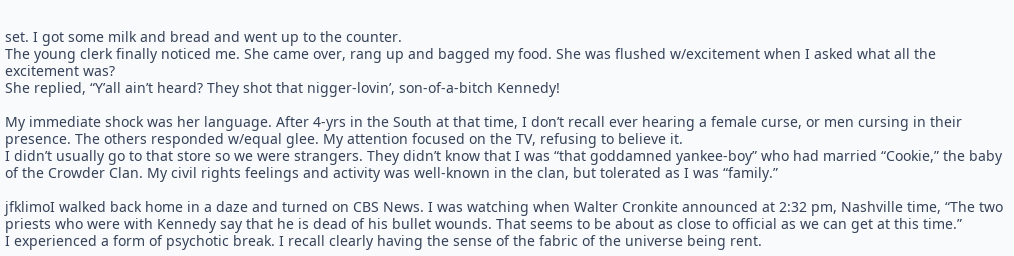set. I got some milk and bread and went up to the counter.
The young clerk finally noticed me. She came over, rang up and bagged my food. She was flushed w/excitement when I asked what all the excitement was?
She replied, “Y’all ain’t heard? They shot that nigger-lovin’, son-of-a-bitch Kennedy!

My immediate shock was her language. After 4-yrs in the South at that time, I don’t recall ever hearing a female curse, or men cursing in their presence. The others responded w/equal glee. My attention focused on the TV, refusing to believe it.
I didn’t usually go to that store so we were strangers. They didn’t know that I was “that goddamned yankee-boy” who had married “Cookie,” the baby of the Crowder Clan. My civil rights feelings and activity was well-known in the clan, but tolerated as I was “family.”

jfklimoI walked back home in a daze and turned on CBS News. I was watching when Walter Cronkite announced at 2:32 pm, Nashville time, “The two priests who were with Kennedy say that he is dead of his bullet wounds. That seems to be about as close to official as we can get at this time.”
I experienced a form of psychotic break. I recall clearly having the sense of the fabric of the universe being rent.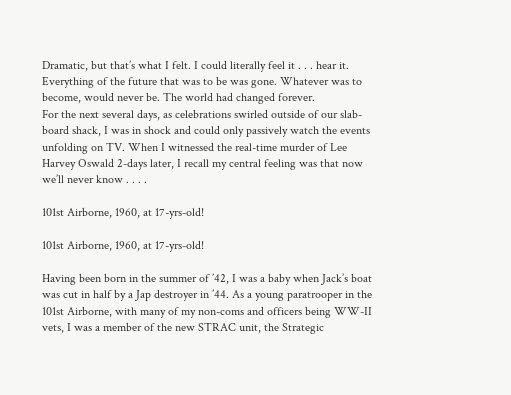Dramatic, but that’s what I felt. I could literally feel it . . . hear it. Everything of the future that was to be was gone. Whatever was to become, would never be. The world had changed forever.
For the next several days, as celebrations swirled outside of our slab-board shack, I was in shock and could only passively watch the events unfolding on TV. When I witnessed the real-time murder of Lee Harvey Oswald 2-days later, I recall my central feeling was that now we’ll never know . . . .

101st Airborne, 1960, at 17-yrs-old!

101st Airborne, 1960, at 17-yrs-old!

Having been born in the summer of ’42, I was a baby when Jack’s boat was cut in half by a Jap destroyer in ’44. As a young paratrooper in the 101st Airborne, with many of my non-coms and officers being WW-II vets, I was a member of the new STRAC unit, the Strategic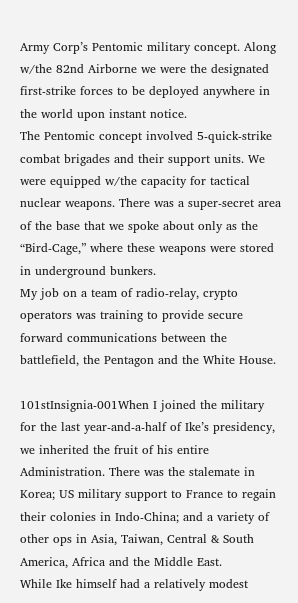Army Corp’s Pentomic military concept. Along w/the 82nd Airborne we were the designated first-strike forces to be deployed anywhere in the world upon instant notice.
The Pentomic concept involved 5-quick-strike combat brigades and their support units. We were equipped w/the capacity for tactical nuclear weapons. There was a super-secret area of the base that we spoke about only as the “Bird-Cage,” where these weapons were stored in underground bunkers.
My job on a team of radio-relay, crypto operators was training to provide secure forward communications between the battlefield, the Pentagon and the White House.

101stInsignia-001When I joined the military for the last year-and-a-half of Ike’s presidency, we inherited the fruit of his entire Administration. There was the stalemate in Korea; US military support to France to regain their colonies in Indo-China; and a variety of other ops in Asia, Taiwan, Central & South America, Africa and the Middle East.
While Ike himself had a relatively modest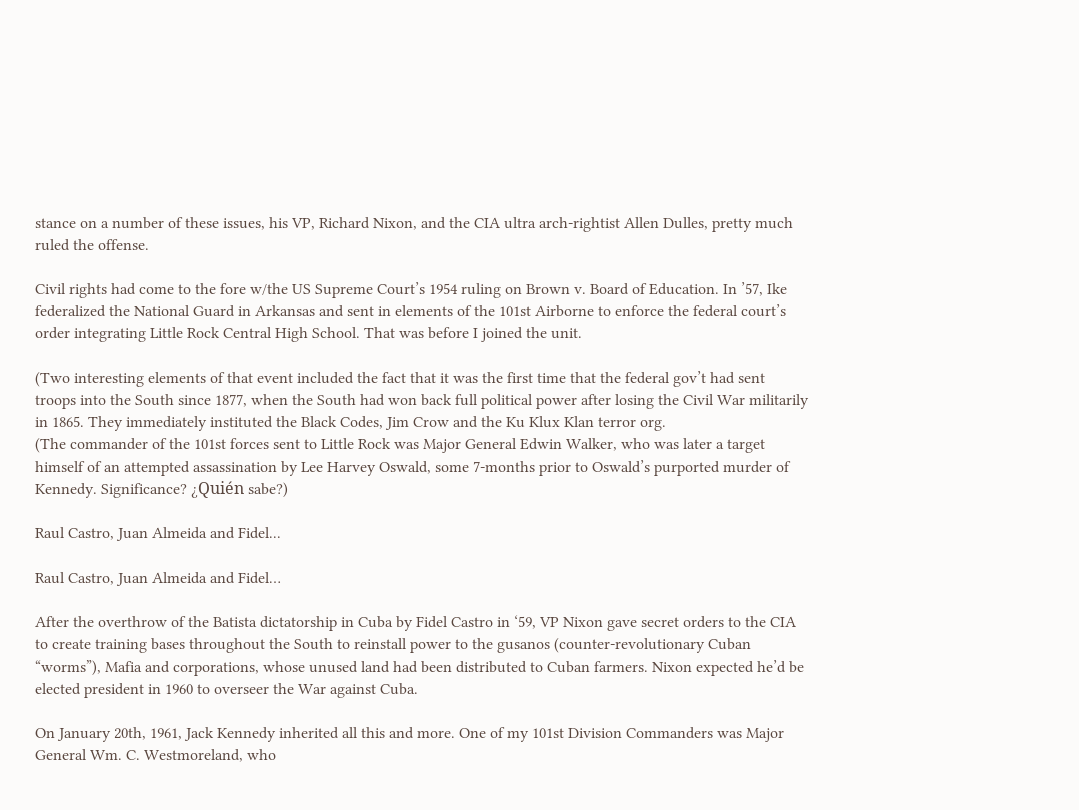stance on a number of these issues, his VP, Richard Nixon, and the CIA ultra arch-rightist Allen Dulles, pretty much ruled the offense.

Civil rights had come to the fore w/the US Supreme Court’s 1954 ruling on Brown v. Board of Education. In ’57, Ike federalized the National Guard in Arkansas and sent in elements of the 101st Airborne to enforce the federal court’s order integrating Little Rock Central High School. That was before I joined the unit.

(Two interesting elements of that event included the fact that it was the first time that the federal gov’t had sent troops into the South since 1877, when the South had won back full political power after losing the Civil War militarily in 1865. They immediately instituted the Black Codes, Jim Crow and the Ku Klux Klan terror org.
(The commander of the 101st forces sent to Little Rock was Major General Edwin Walker, who was later a target himself of an attempted assassination by Lee Harvey Oswald, some 7-months prior to Oswald’s purported murder of Kennedy. Significance? ¿Quién sabe?)

Raul Castro, Juan Almeida and Fidel...

Raul Castro, Juan Almeida and Fidel…

After the overthrow of the Batista dictatorship in Cuba by Fidel Castro in ‘59, VP Nixon gave secret orders to the CIA to create training bases throughout the South to reinstall power to the gusanos (counter-revolutionary Cuban “worms”), Mafia and corporations, whose unused land had been distributed to Cuban farmers. Nixon expected he’d be elected president in 1960 to overseer the War against Cuba.

On January 20th, 1961, Jack Kennedy inherited all this and more. One of my 101st Division Commanders was Major General Wm. C. Westmoreland, who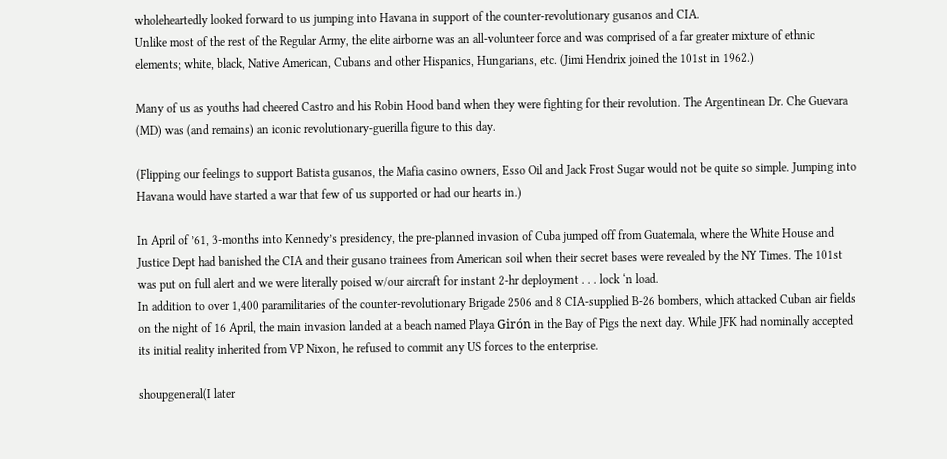wholeheartedly looked forward to us jumping into Havana in support of the counter-revolutionary gusanos and CIA.
Unlike most of the rest of the Regular Army, the elite airborne was an all-volunteer force and was comprised of a far greater mixture of ethnic elements; white, black, Native American, Cubans and other Hispanics, Hungarians, etc. (Jimi Hendrix joined the 101st in 1962.)

Many of us as youths had cheered Castro and his Robin Hood band when they were fighting for their revolution. The Argentinean Dr. Che Guevara (MD) was (and remains) an iconic revolutionary-guerilla figure to this day.

(Flipping our feelings to support Batista gusanos, the Mafia casino owners, Esso Oil and Jack Frost Sugar would not be quite so simple. Jumping into Havana would have started a war that few of us supported or had our hearts in.)

In April of ’61, 3-months into Kennedy’s presidency, the pre-planned invasion of Cuba jumped off from Guatemala, where the White House and Justice Dept had banished the CIA and their gusano trainees from American soil when their secret bases were revealed by the NY Times. The 101st was put on full alert and we were literally poised w/our aircraft for instant 2-hr deployment . . . lock ‘n load.
In addition to over 1,400 paramilitaries of the counter-revolutionary Brigade 2506 and 8 CIA-supplied B-26 bombers, which attacked Cuban air fields on the night of 16 April, the main invasion landed at a beach named Playa Girón in the Bay of Pigs the next day. While JFK had nominally accepted its initial reality inherited from VP Nixon, he refused to commit any US forces to the enterprise.

shoupgeneral(I later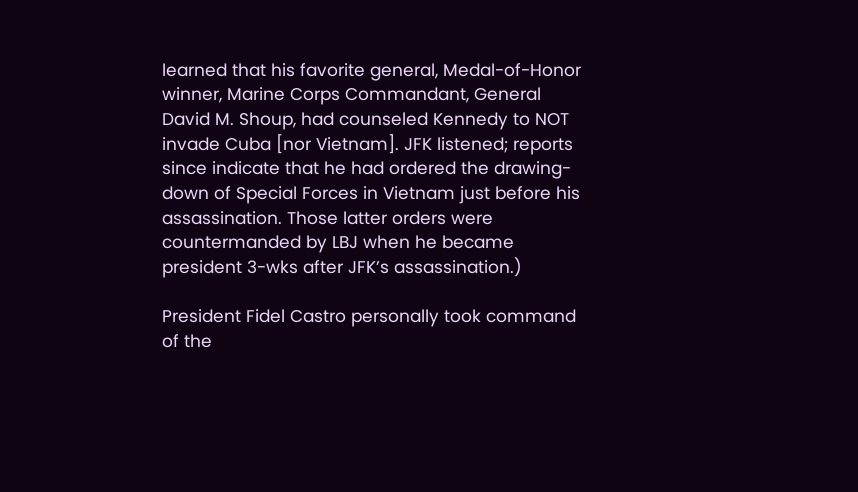learned that his favorite general, Medal-of-Honor winner, Marine Corps Commandant, General David M. Shoup, had counseled Kennedy to NOT invade Cuba [nor Vietnam]. JFK listened; reports since indicate that he had ordered the drawing-down of Special Forces in Vietnam just before his assassination. Those latter orders were countermanded by LBJ when he became president 3-wks after JFK’s assassination.)

President Fidel Castro personally took command of the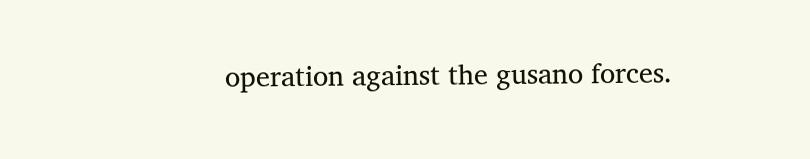operation against the gusano forces.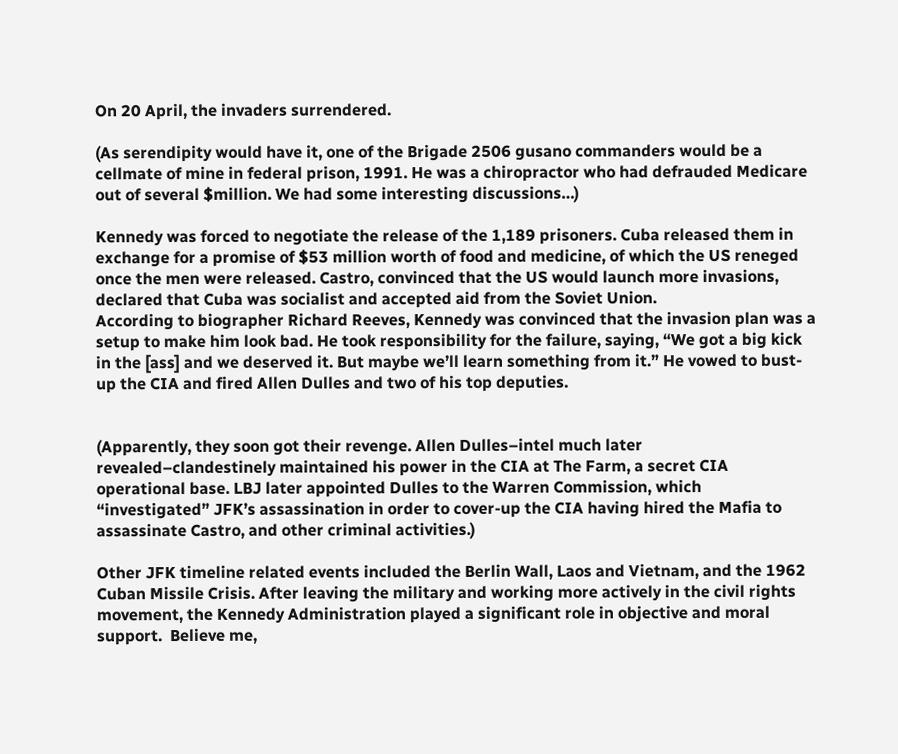On 20 April, the invaders surrendered.

(As serendipity would have it, one of the Brigade 2506 gusano commanders would be a cellmate of mine in federal prison, 1991. He was a chiropractor who had defrauded Medicare out of several $million. We had some interesting discussions…)

Kennedy was forced to negotiate the release of the 1,189 prisoners. Cuba released them in exchange for a promise of $53 million worth of food and medicine, of which the US reneged once the men were released. Castro, convinced that the US would launch more invasions, declared that Cuba was socialist and accepted aid from the Soviet Union.
According to biographer Richard Reeves, Kennedy was convinced that the invasion plan was a setup to make him look bad. He took responsibility for the failure, saying, “We got a big kick in the [ass] and we deserved it. But maybe we’ll learn something from it.” He vowed to bust-up the CIA and fired Allen Dulles and two of his top deputies.


(Apparently, they soon got their revenge. Allen Dulles–intel much later revealed–clandestinely maintained his power in the CIA at The Farm, a secret CIA operational base. LBJ later appointed Dulles to the Warren Commission, which “investigated” JFK’s assassination in order to cover-up the CIA having hired the Mafia to assassinate Castro, and other criminal activities.)

Other JFK timeline related events included the Berlin Wall, Laos and Vietnam, and the 1962 Cuban Missile Crisis. After leaving the military and working more actively in the civil rights movement, the Kennedy Administration played a significant role in objective and moral support.  Believe me,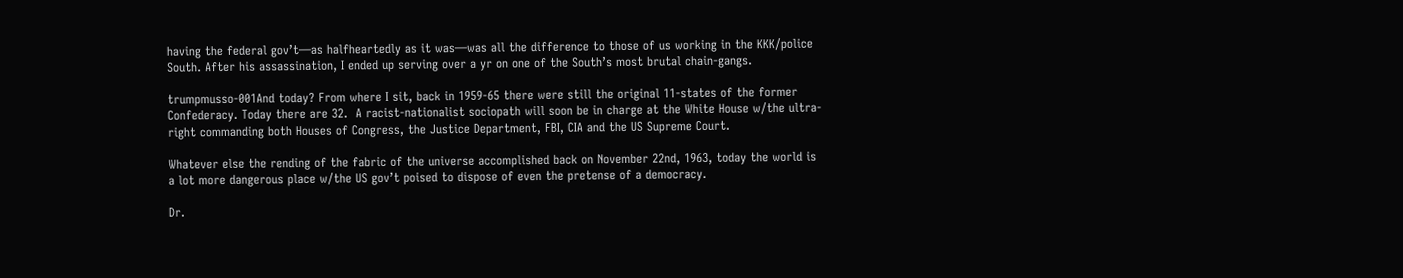having the federal gov’t—as halfheartedly as it was—was all the difference to those of us working in the KKK/police South. After his assassination, I ended up serving over a yr on one of the South’s most brutal chain-gangs.

trumpmusso-001And today? From where I sit, back in 1959-65 there were still the original 11-states of the former Confederacy. Today there are 32.  A racist-nationalist sociopath will soon be in charge at the White House w/the ultra-right commanding both Houses of Congress, the Justice Department, FBI, CIA and the US Supreme Court.

Whatever else the rending of the fabric of the universe accomplished back on November 22nd, 1963, today the world is a lot more dangerous place w/the US gov’t poised to dispose of even the pretense of a democracy.

Dr.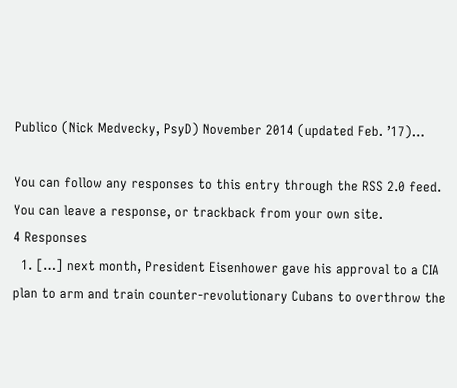Publico (Nick Medvecky, PsyD) November 2014 (updated Feb. ’17)…

You can follow any responses to this entry through the RSS 2.0 feed. You can leave a response, or trackback from your own site.
4 Responses
  1. […] next month, President Eisenhower gave his approval to a CIA plan to arm and train counter-revolutionary Cubans to overthrow the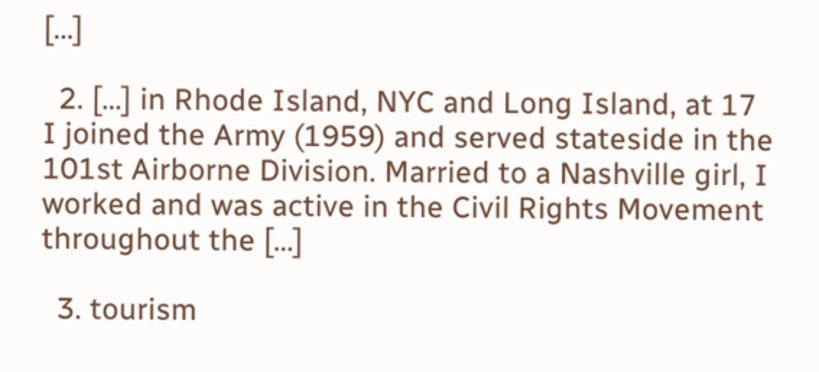[…]

  2. […] in Rhode Island, NYC and Long Island, at 17 I joined the Army (1959) and served stateside in the 101st Airborne Division. Married to a Nashville girl, I worked and was active in the Civil Rights Movement throughout the […]

  3. tourism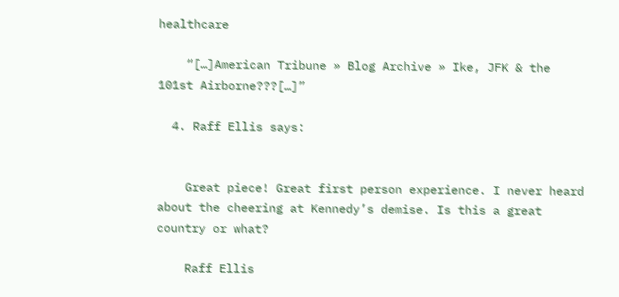healthcare

    “[…]American Tribune » Blog Archive » Ike, JFK & the 101st Airborne???[…]”

  4. Raff Ellis says:


    Great piece! Great first person experience. I never heard about the cheering at Kennedy’s demise. Is this a great country or what?

    Raff Ellis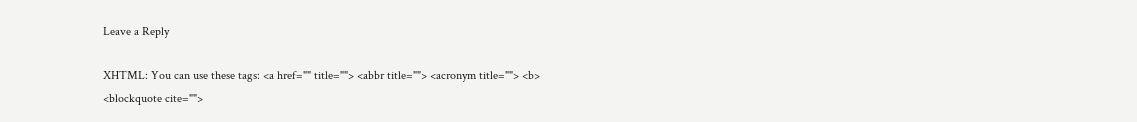Leave a Reply

XHTML: You can use these tags: <a href="" title=""> <abbr title=""> <acronym title=""> <b> <blockquote cite="">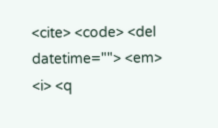<cite> <code> <del datetime=""> <em> <i> <q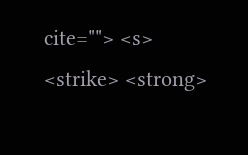cite=""> <s> <strike> <strong>